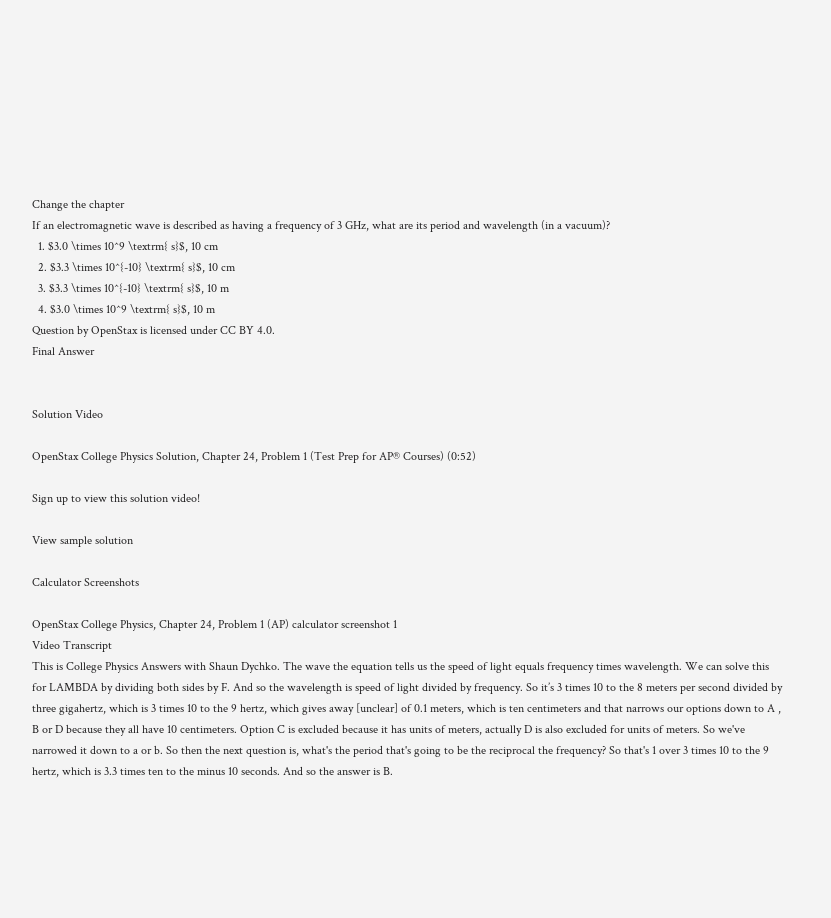Change the chapter
If an electromagnetic wave is described as having a frequency of 3 GHz, what are its period and wavelength (in a vacuum)?
  1. $3.0 \times 10^9 \textrm{ s}$, 10 cm
  2. $3.3 \times 10^{-10} \textrm{ s}$, 10 cm
  3. $3.3 \times 10^{-10} \textrm{ s}$, 10 m
  4. $3.0 \times 10^9 \textrm{ s}$, 10 m
Question by OpenStax is licensed under CC BY 4.0.
Final Answer


Solution Video

OpenStax College Physics Solution, Chapter 24, Problem 1 (Test Prep for AP® Courses) (0:52)

Sign up to view this solution video!

View sample solution

Calculator Screenshots

OpenStax College Physics, Chapter 24, Problem 1 (AP) calculator screenshot 1
Video Transcript
This is College Physics Answers with Shaun Dychko. The wave the equation tells us the speed of light equals frequency times wavelength. We can solve this for LAMBDA by dividing both sides by F. And so the wavelength is speed of light divided by frequency. So it’s 3 times 10 to the 8 meters per second divided by three gigahertz, which is 3 times 10 to the 9 hertz, which gives away [unclear] of 0.1 meters, which is ten centimeters and that narrows our options down to A , B or D because they all have 10 centimeters. Option C is excluded because it has units of meters, actually D is also excluded for units of meters. So we've narrowed it down to a or b. So then the next question is, what's the period that's going to be the reciprocal the frequency? So that's 1 over 3 times 10 to the 9 hertz, which is 3.3 times ten to the minus 10 seconds. And so the answer is B.